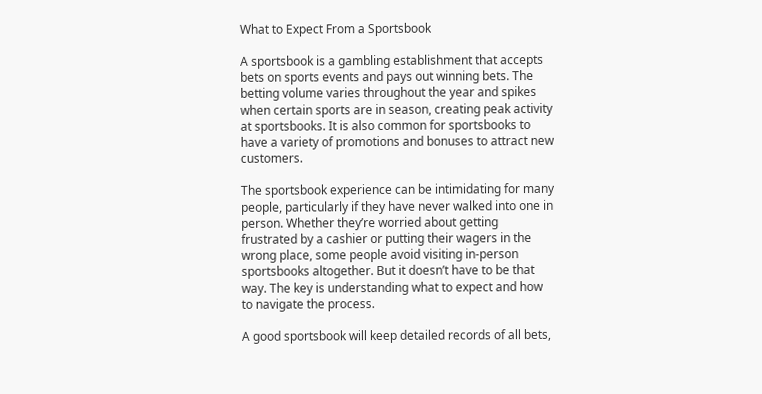What to Expect From a Sportsbook

A sportsbook is a gambling establishment that accepts bets on sports events and pays out winning bets. The betting volume varies throughout the year and spikes when certain sports are in season, creating peak activity at sportsbooks. It is also common for sportsbooks to have a variety of promotions and bonuses to attract new customers.

The sportsbook experience can be intimidating for many people, particularly if they have never walked into one in person. Whether they’re worried about getting frustrated by a cashier or putting their wagers in the wrong place, some people avoid visiting in-person sportsbooks altogether. But it doesn’t have to be that way. The key is understanding what to expect and how to navigate the process.

A good sportsbook will keep detailed records of all bets,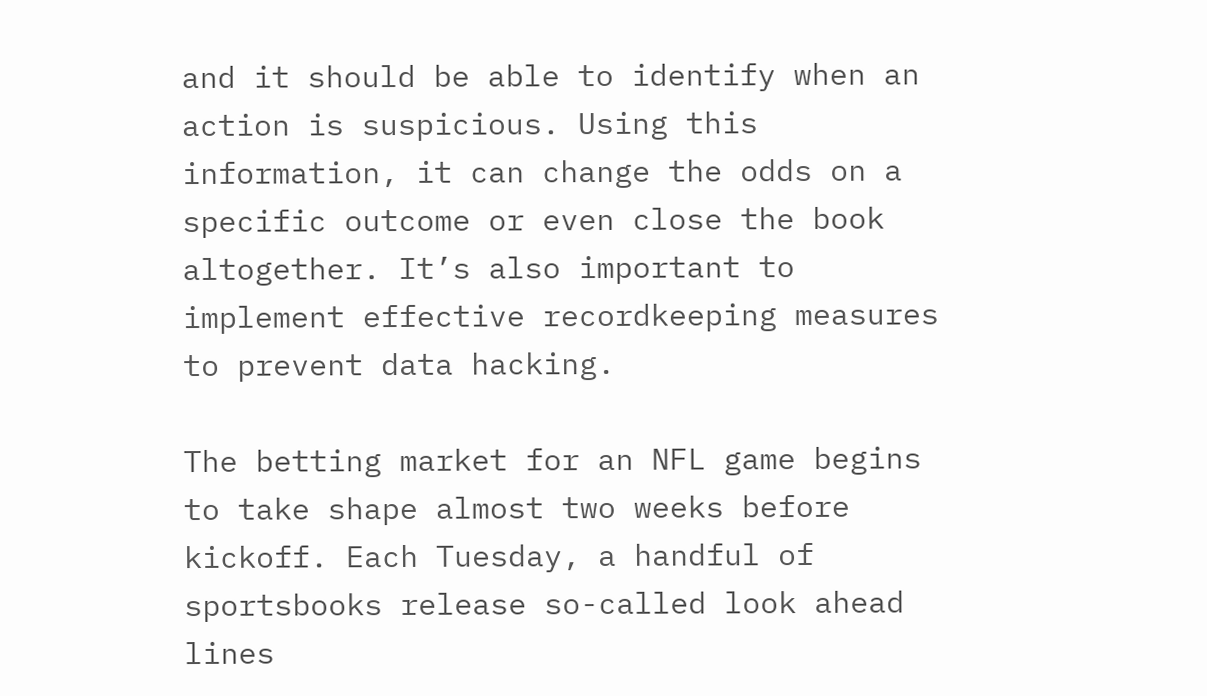and it should be able to identify when an action is suspicious. Using this information, it can change the odds on a specific outcome or even close the book altogether. It’s also important to implement effective recordkeeping measures to prevent data hacking.

The betting market for an NFL game begins to take shape almost two weeks before kickoff. Each Tuesday, a handful of sportsbooks release so-called look ahead lines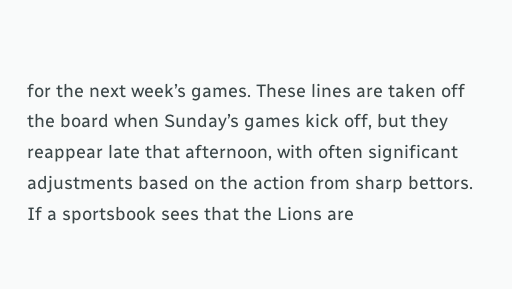for the next week’s games. These lines are taken off the board when Sunday’s games kick off, but they reappear late that afternoon, with often significant adjustments based on the action from sharp bettors. If a sportsbook sees that the Lions are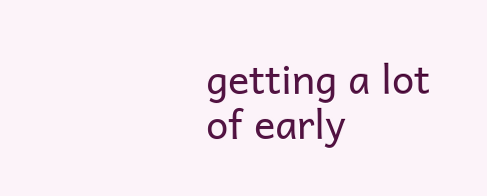getting a lot of early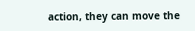action, they can move the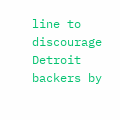line to discourage Detroit backers by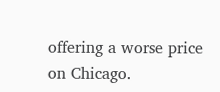offering a worse price on Chicago.